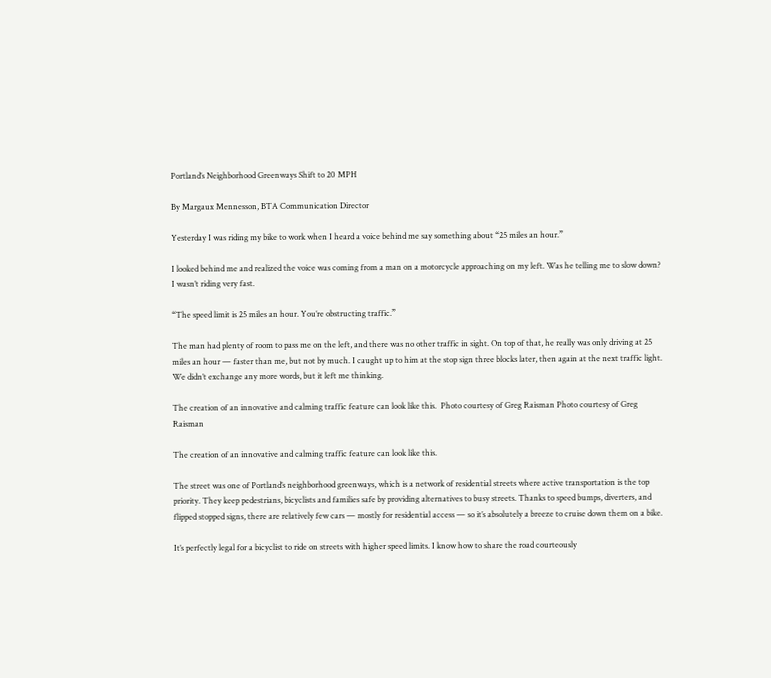Portland’s Neighborhood Greenways Shift to 20 MPH

By Margaux Mennesson, BTA Communication Director

Yesterday I was riding my bike to work when I heard a voice behind me say something about “25 miles an hour.”

I looked behind me and realized the voice was coming from a man on a motorcycle approaching on my left. Was he telling me to slow down? I wasn’t riding very fast.

“The speed limit is 25 miles an hour. You’re obstructing traffic.”

The man had plenty of room to pass me on the left, and there was no other traffic in sight. On top of that, he really was only driving at 25 miles an hour — faster than me, but not by much. I caught up to him at the stop sign three blocks later, then again at the next traffic light. We didn’t exchange any more words, but it left me thinking.

The creation of an innovative and calming traffic feature can look like this.  Photo courtesy of Greg Raisman Photo courtesy of Greg Raisman

The creation of an innovative and calming traffic feature can look like this.

The street was one of Portland’s neighborhood greenways, which is a network of residential streets where active transportation is the top priority. They keep pedestrians, bicyclists and families safe by providing alternatives to busy streets. Thanks to speed bumps, diverters, and flipped stopped signs, there are relatively few cars — mostly for residential access — so it’s absolutely a breeze to cruise down them on a bike.

It’s perfectly legal for a bicyclist to ride on streets with higher speed limits. I know how to share the road courteously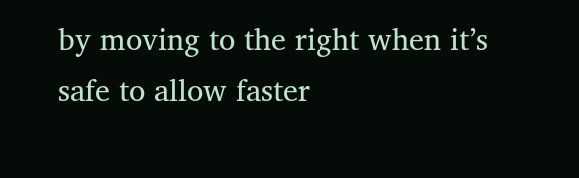by moving to the right when it’s safe to allow faster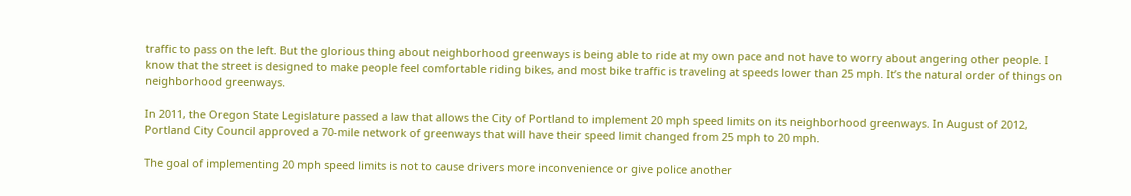traffic to pass on the left. But the glorious thing about neighborhood greenways is being able to ride at my own pace and not have to worry about angering other people. I know that the street is designed to make people feel comfortable riding bikes, and most bike traffic is traveling at speeds lower than 25 mph. It’s the natural order of things on neighborhood greenways.

In 2011, the Oregon State Legislature passed a law that allows the City of Portland to implement 20 mph speed limits on its neighborhood greenways. In August of 2012, Portland City Council approved a 70-mile network of greenways that will have their speed limit changed from 25 mph to 20 mph.

The goal of implementing 20 mph speed limits is not to cause drivers more inconvenience or give police another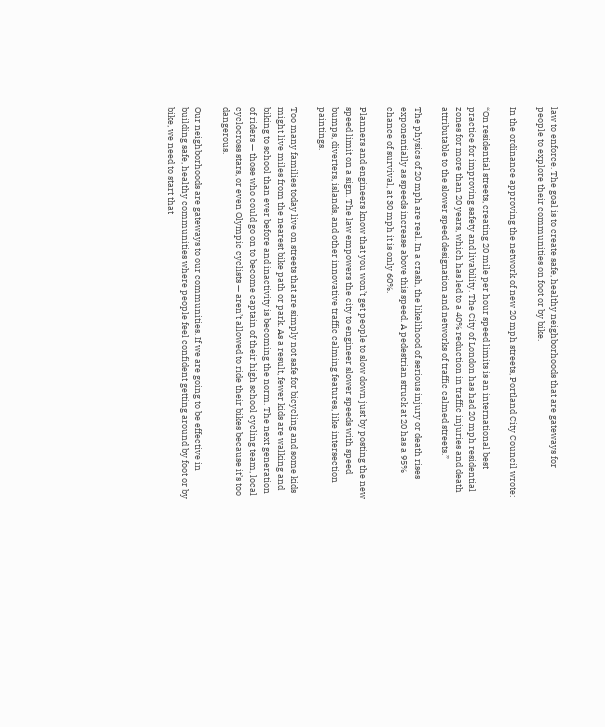law to enforce. The goal is to create safe, healthy neighborhoods that are gateways for people to explore their communities on foot or by bike.

In the ordinance approving the network of new 20 mph streets, Portland City Council wrote:

“On residential streets, creating 20 mile per hour speed limits is an international best practice for improving safety and livability. The City of London has had 20 mph residential zones for more than 20 years, which has led to a 40% reduction in traffic injuries and death attributable to the slower speed designation and networks of traffic calmed streets.”

The physics of 20 mph are real. In a crash, the likelihood of serious injury or death rises exponentially as speeds increase above this speed. A pedestrian struck at 20 has a 95% chance of survival, at 30 mph it is only 60%.

Planners and engineers know that you won’t get people to slow down just by posting the new speed limit on a sign. The law empowers the city to engineer slower speeds with speed bumps, diverters, islands, and other innovative traffic calming features, like intersection paintings.

Too many families today live on streets that are simply not safe for bicycling and some kids might live miles from the nearest bike path or park. As a result, fewer kids are walking and biking to school than ever before and inactivity is becoming the norm. The next generation of riders — those who could go on to become captain of their high school cycling team, local cyclocross stars, or even Olympic cyclists — aren’t allowed to ride their bikes because it’s too dangerous.

Our neighborhoods are gateways to our communities. If we are going to be effective in building safe, healthy communities where people feel confident getting around by foot or by bike, we need to start that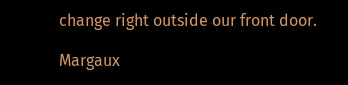change right outside our front door.

Margaux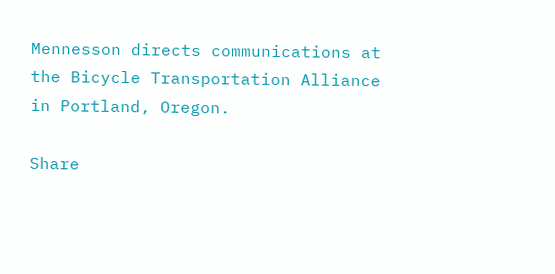Mennesson directs communications at the Bicycle Transportation Alliance in Portland, Oregon.

Share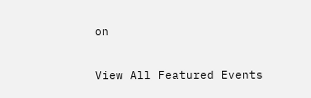on

View All Featured Events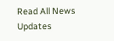Read All News Updates